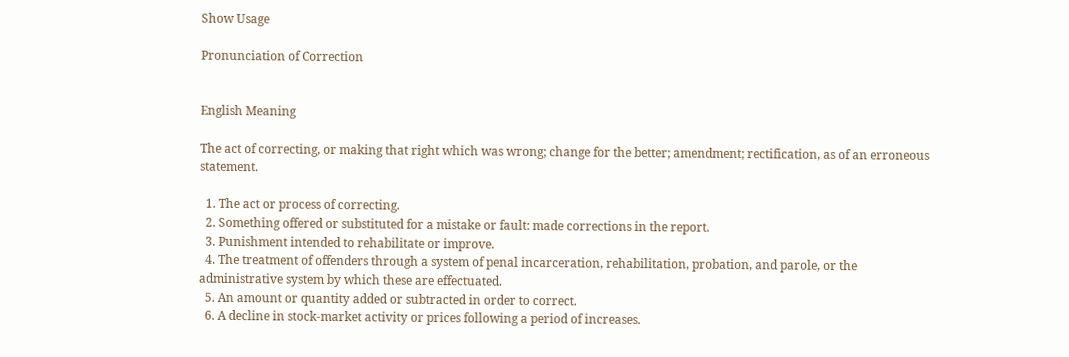Show Usage

Pronunciation of Correction


English Meaning

The act of correcting, or making that right which was wrong; change for the better; amendment; rectification, as of an erroneous statement.

  1. The act or process of correcting.
  2. Something offered or substituted for a mistake or fault: made corrections in the report.
  3. Punishment intended to rehabilitate or improve.
  4. The treatment of offenders through a system of penal incarceration, rehabilitation, probation, and parole, or the administrative system by which these are effectuated.
  5. An amount or quantity added or subtracted in order to correct.
  6. A decline in stock-market activity or prices following a period of increases.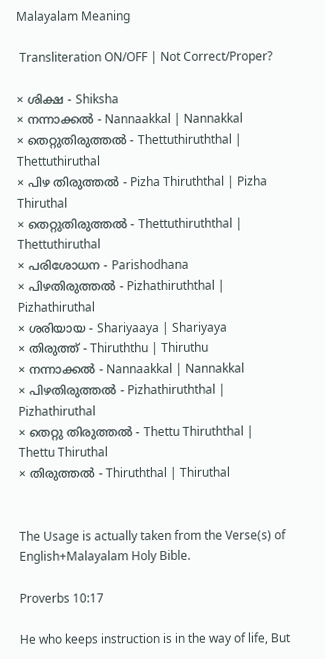Malayalam Meaning

 Transliteration ON/OFF | Not Correct/Proper?

× ശിക്ഷ - Shiksha
× നന്നാക്കൽ - Nannaakkal | Nannakkal
× തെറ്റുതിരുത്തൽ - Thettuthiruththal | Thettuthiruthal
× പിഴ തിരുത്തല്‍ - Pizha Thiruththal | Pizha Thiruthal
× തെറ്റുതിരുത്തല്‍ - Thettuthiruththal | Thettuthiruthal
× പരിശോധന - Parishodhana
× പിഴതിരുത്തല്‍ - Pizhathiruththal | Pizhathiruthal
× ശരിയായ - Shariyaaya | Shariyaya
× തിരുത്ത് - Thiruththu | Thiruthu
× നന്നാക്കല്‍ - Nannaakkal | Nannakkal
× പിഴതിരുത്തൽ - Pizhathiruththal | Pizhathiruthal
× തെറ്റു തിരുത്തല്‍ - Thettu Thiruththal | Thettu Thiruthal
× തിരുത്തല്‍ - Thiruththal | Thiruthal


The Usage is actually taken from the Verse(s) of English+Malayalam Holy Bible.

Proverbs 10:17

He who keeps instruction is in the way of life, But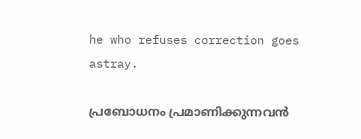he who refuses correction goes astray.

പ്രബോധനം പ്രമാണിക്കുന്നവൻ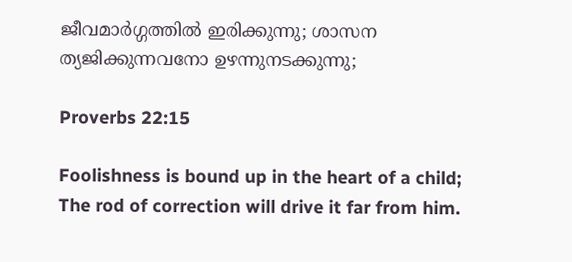ജീവമാർഗ്ഗത്തിൽ ഇരിക്കുന്നു; ശാസന ത്യജിക്കുന്നവനോ ഉഴന്നുനടക്കുന്നു;

Proverbs 22:15

Foolishness is bound up in the heart of a child; The rod of correction will drive it far from him.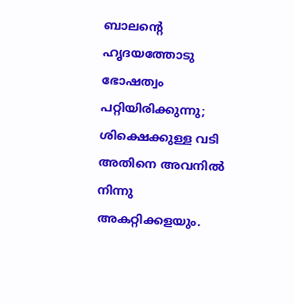ബാലന്റെ ഹൃദയത്തോടു ഭോഷത്വം പറ്റിയിരിക്കുന്നു; ശിക്ഷെക്കുള്ള വടി അതിനെ അവനിൽ നിന്നു അകറ്റിക്കളയും.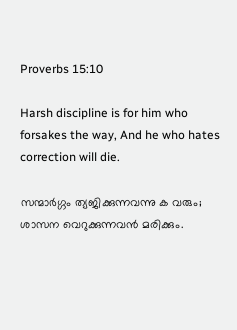Proverbs 15:10

Harsh discipline is for him who forsakes the way, And he who hates correction will die.

സന്മാർഗ്ഗം ത്യജിക്കുന്നവന്നു ക വരും; ശാസന വെറുക്കുന്നവൻ മരിക്കും.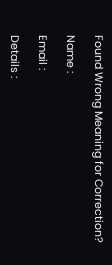Found Wrong Meaning for Correction?

Name :

Email :

Details :